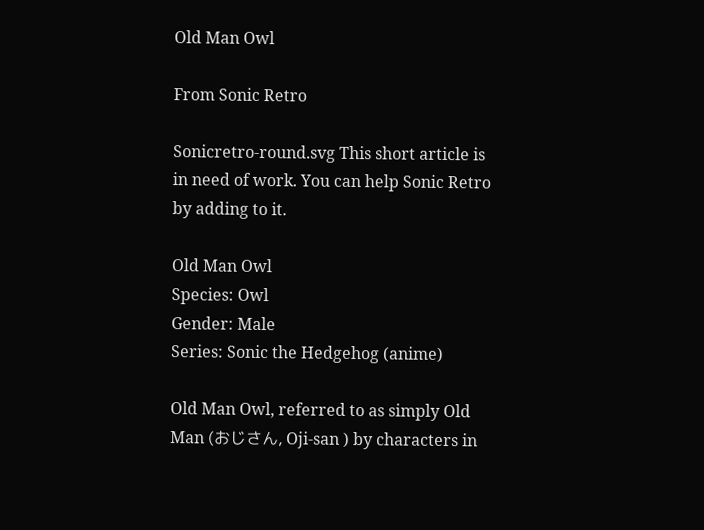Old Man Owl

From Sonic Retro

Sonicretro-round.svg This short article is in need of work. You can help Sonic Retro by adding to it.

Old Man Owl
Species: Owl
Gender: Male
Series: Sonic the Hedgehog (anime)

Old Man Owl, referred to as simply Old Man (おじさん, Oji-san ) by characters in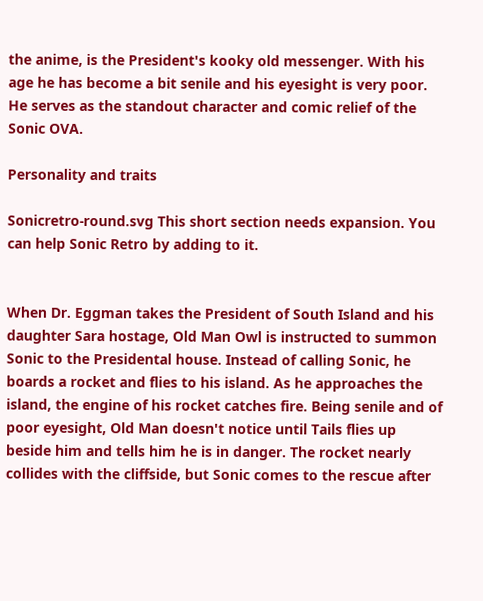the anime, is the President's kooky old messenger. With his age he has become a bit senile and his eyesight is very poor. He serves as the standout character and comic relief of the Sonic OVA.

Personality and traits

Sonicretro-round.svg This short section needs expansion. You can help Sonic Retro by adding to it.


When Dr. Eggman takes the President of South Island and his daughter Sara hostage, Old Man Owl is instructed to summon Sonic to the Presidental house. Instead of calling Sonic, he boards a rocket and flies to his island. As he approaches the island, the engine of his rocket catches fire. Being senile and of poor eyesight, Old Man doesn't notice until Tails flies up beside him and tells him he is in danger. The rocket nearly collides with the cliffside, but Sonic comes to the rescue after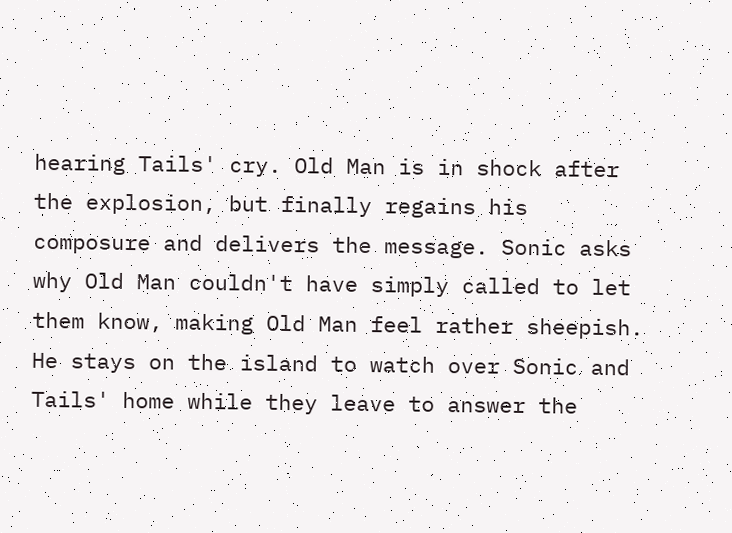hearing Tails' cry. Old Man is in shock after the explosion, but finally regains his composure and delivers the message. Sonic asks why Old Man couldn't have simply called to let them know, making Old Man feel rather sheepish. He stays on the island to watch over Sonic and Tails' home while they leave to answer the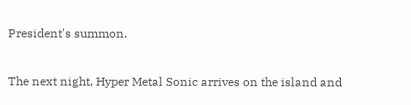President's summon.

The next night, Hyper Metal Sonic arrives on the island and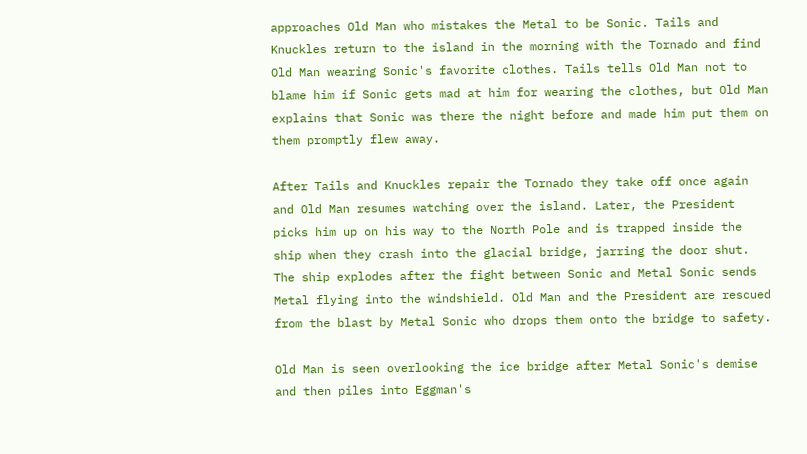approaches Old Man who mistakes the Metal to be Sonic. Tails and Knuckles return to the island in the morning with the Tornado and find Old Man wearing Sonic's favorite clothes. Tails tells Old Man not to blame him if Sonic gets mad at him for wearing the clothes, but Old Man explains that Sonic was there the night before and made him put them on them promptly flew away.

After Tails and Knuckles repair the Tornado they take off once again and Old Man resumes watching over the island. Later, the President picks him up on his way to the North Pole and is trapped inside the ship when they crash into the glacial bridge, jarring the door shut. The ship explodes after the fight between Sonic and Metal Sonic sends Metal flying into the windshield. Old Man and the President are rescued from the blast by Metal Sonic who drops them onto the bridge to safety.

Old Man is seen overlooking the ice bridge after Metal Sonic's demise and then piles into Eggman's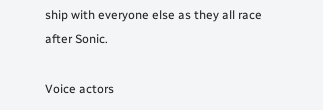ship with everyone else as they all race after Sonic.

Voice actors